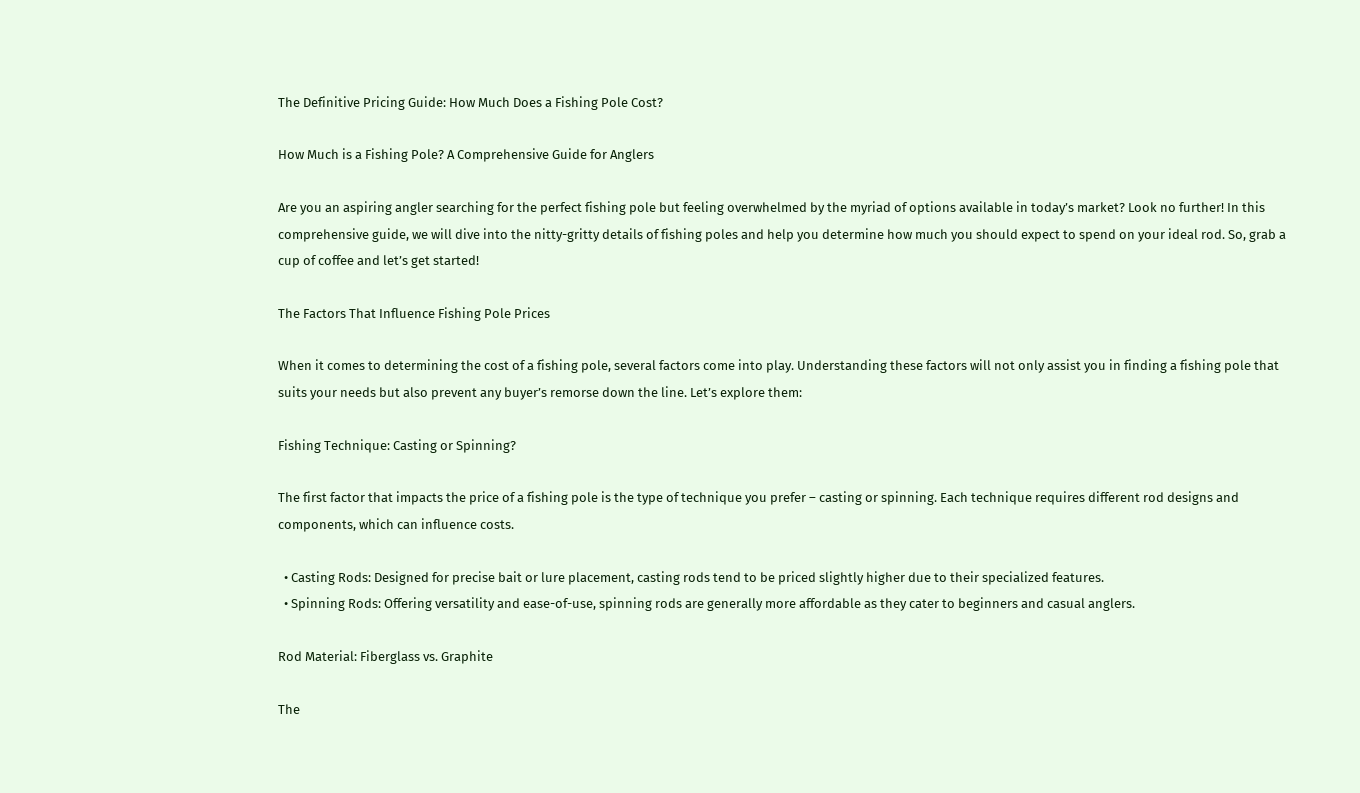The Definitive Pricing Guide: How Much Does a Fishing Pole Cost?

How Much is a Fishing Pole? A Comprehensive Guide for Anglers

Are you an aspiring angler searching for the perfect fishing pole but feeling overwhelmed by the myriad of options available in today’s market? Look no further! In this comprehensive guide, we will dive into the nitty-gritty details of fishing poles and help you determine how much you should expect to spend on your ideal rod. So, grab a cup of coffee and let’s get started!

The Factors That Influence Fishing Pole Prices

When it comes to determining the cost of a fishing pole, several factors come into play. Understanding these factors will not only assist you in finding a fishing pole that suits your needs but also prevent any buyer’s remorse down the line. Let’s explore them:

Fishing Technique: Casting or Spinning?

The first factor that impacts the price of a fishing pole is the type of technique you prefer – casting or spinning. Each technique requires different rod designs and components, which can influence costs.

  • Casting Rods: Designed for precise bait or lure placement, casting rods tend to be priced slightly higher due to their specialized features.
  • Spinning Rods: Offering versatility and ease-of-use, spinning rods are generally more affordable as they cater to beginners and casual anglers.

Rod Material: Fiberglass vs. Graphite

The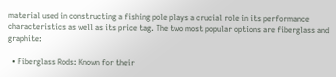material used in constructing a fishing pole plays a crucial role in its performance characteristics as well as its price tag. The two most popular options are fiberglass and graphite:

  • Fiberglass Rods: Known for their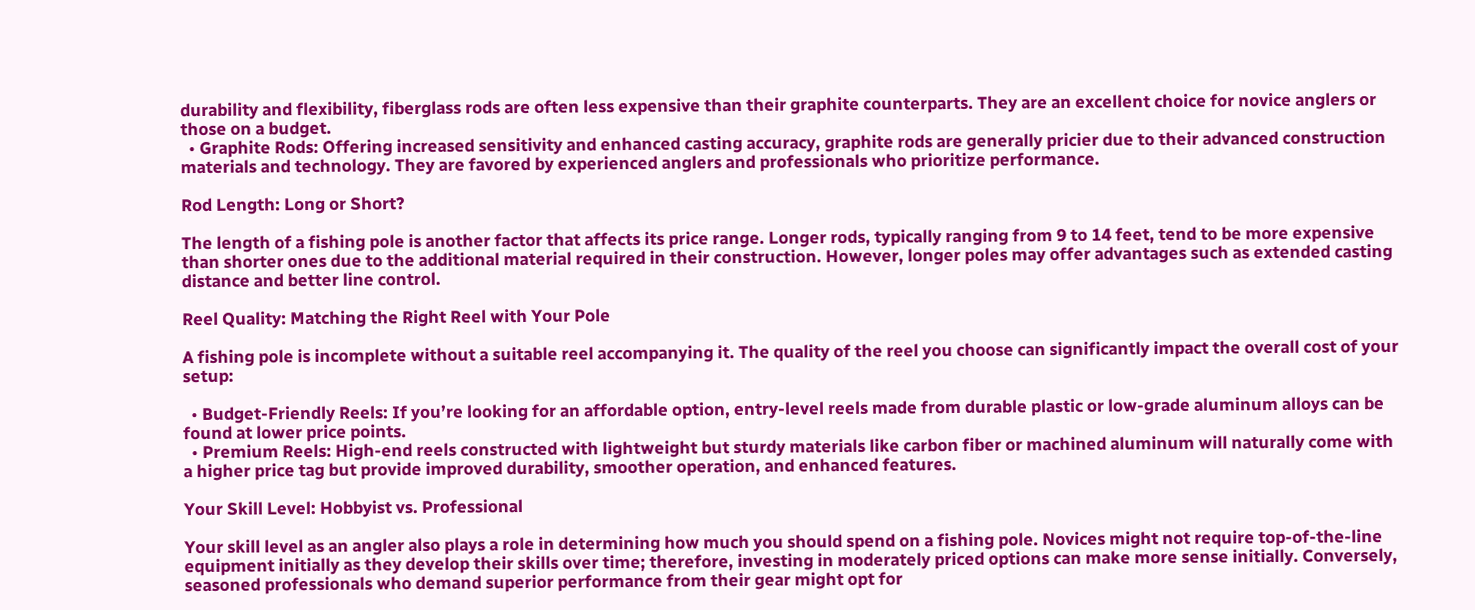durability and flexibility, fiberglass rods are often less expensive than their graphite counterparts. They are an excellent choice for novice anglers or those on a budget.
  • Graphite Rods: Offering increased sensitivity and enhanced casting accuracy, graphite rods are generally pricier due to their advanced construction materials and technology. They are favored by experienced anglers and professionals who prioritize performance.

Rod Length: Long or Short?

The length of a fishing pole is another factor that affects its price range. Longer rods, typically ranging from 9 to 14 feet, tend to be more expensive than shorter ones due to the additional material required in their construction. However, longer poles may offer advantages such as extended casting distance and better line control.

Reel Quality: Matching the Right Reel with Your Pole

A fishing pole is incomplete without a suitable reel accompanying it. The quality of the reel you choose can significantly impact the overall cost of your setup:

  • Budget-Friendly Reels: If you’re looking for an affordable option, entry-level reels made from durable plastic or low-grade aluminum alloys can be found at lower price points.
  • Premium Reels: High-end reels constructed with lightweight but sturdy materials like carbon fiber or machined aluminum will naturally come with a higher price tag but provide improved durability, smoother operation, and enhanced features.

Your Skill Level: Hobbyist vs. Professional

Your skill level as an angler also plays a role in determining how much you should spend on a fishing pole. Novices might not require top-of-the-line equipment initially as they develop their skills over time; therefore, investing in moderately priced options can make more sense initially. Conversely, seasoned professionals who demand superior performance from their gear might opt for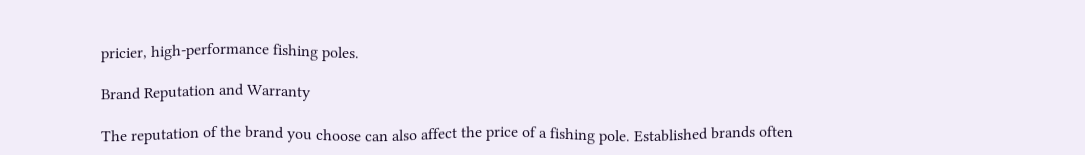pricier, high-performance fishing poles.

Brand Reputation and Warranty

The reputation of the brand you choose can also affect the price of a fishing pole. Established brands often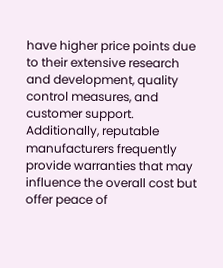have higher price points due to their extensive research and development, quality control measures, and customer support. Additionally, reputable manufacturers frequently provide warranties that may influence the overall cost but offer peace of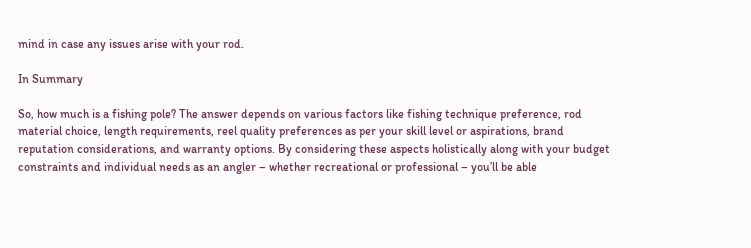mind in case any issues arise with your rod.

In Summary

So, how much is a fishing pole? The answer depends on various factors like fishing technique preference, rod material choice, length requirements, reel quality preferences as per your skill level or aspirations, brand reputation considerations, and warranty options. By considering these aspects holistically along with your budget constraints and individual needs as an angler – whether recreational or professional – you’ll be able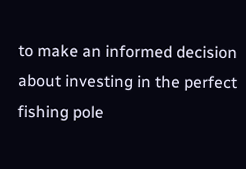to make an informed decision about investing in the perfect fishing pole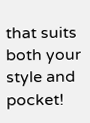that suits both your style and pocket!